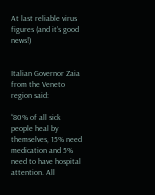At last reliable virus figures (and it’s good news!)


Italian Governor Zaia from the Veneto region said:

“80% of all sick people heal by themselves, 15% need medication and 5% need to have hospital attention. All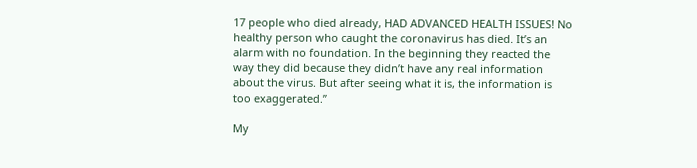17 people who died already, HAD ADVANCED HEALTH ISSUES! No healthy person who caught the coronavirus has died. It’s an alarm with no foundation. In the beginning they reacted the way they did because they didn’t have any real information about the virus. But after seeing what it is, the information is too exaggerated.”

My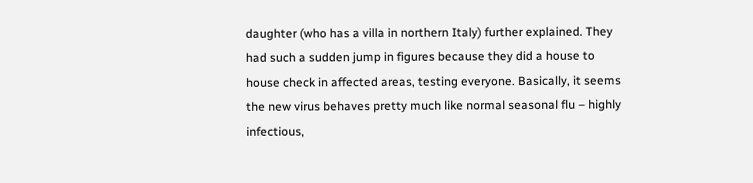daughter (who has a villa in northern Italy) further explained. They had such a sudden jump in figures because they did a house to house check in affected areas, testing everyone. Basically, it seems the new virus behaves pretty much like normal seasonal flu – highly infectious,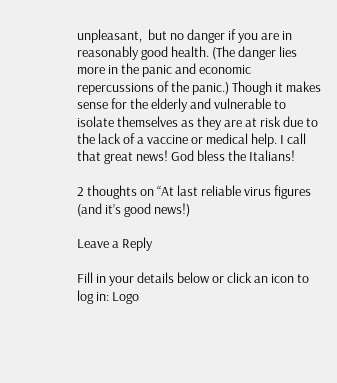unpleasant,  but no danger if you are in reasonably good health. (The danger lies more in the panic and economic repercussions of the panic.) Though it makes sense for the elderly and vulnerable to isolate themselves as they are at risk due to the lack of a vaccine or medical help. I call that great news! God bless the Italians!

2 thoughts on “At last reliable virus figures (and it’s good news!)

Leave a Reply

Fill in your details below or click an icon to log in: Logo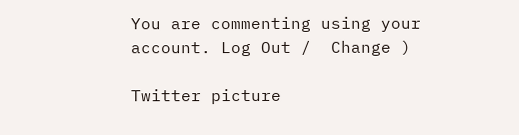You are commenting using your account. Log Out /  Change )

Twitter picture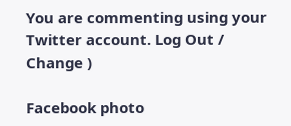You are commenting using your Twitter account. Log Out /  Change )

Facebook photo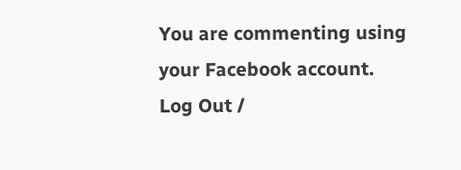You are commenting using your Facebook account. Log Out /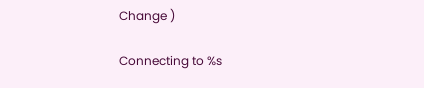Change )

Connecting to %s